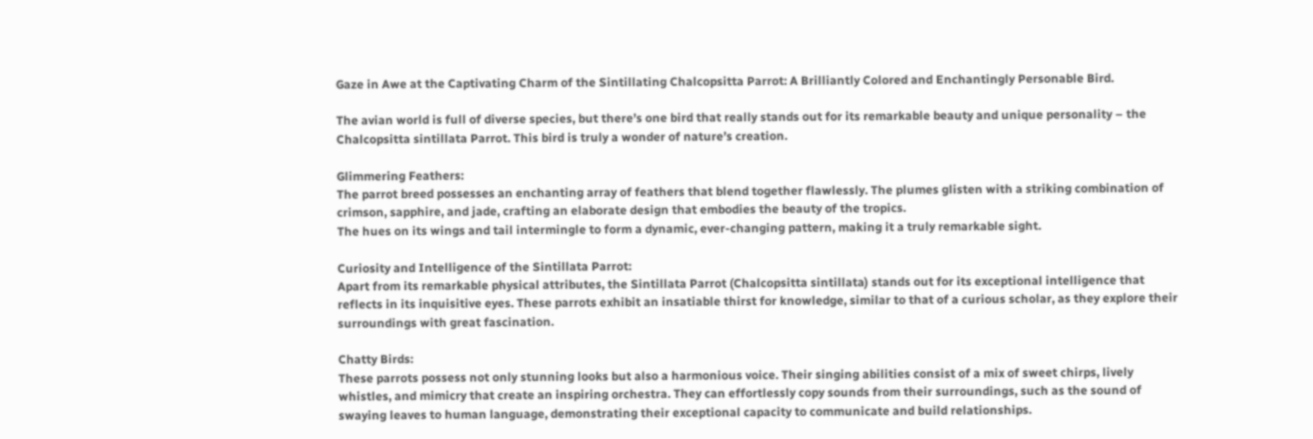Gaze in Awe at the Captivating Charm of the Sintillating Chalcopsitta Parrot: A Brilliantly Colored and Enchantingly Personable Bird.

The avian world is full of diverse species, but there’s one bird that really stands out for its remarkable beauty and unique personality – the Chalcopsitta sintillata Parrot. This bird is truly a wonder of nature’s creation.

Glimmering Feathers:
The parrot breed possesses an enchanting array of feathers that blend together flawlessly. The plumes glisten with a striking combination of crimson, sapphire, and jade, crafting an elaborate design that embodies the beauty of the tropics.
The hues on its wings and tail intermingle to form a dynamic, ever-changing pattern, making it a truly remarkable sight.

Curiosity and Intelligence of the Sintillata Parrot:
Apart from its remarkable physical attributes, the Sintillata Parrot (Chalcopsitta sintillata) stands out for its exceptional intelligence that reflects in its inquisitive eyes. These parrots exhibit an insatiable thirst for knowledge, similar to that of a curious scholar, as they explore their surroundings with great fascination.

Chatty Birds:
These parrots possess not only stunning looks but also a harmonious voice. Their singing abilities consist of a mix of sweet chirps, lively whistles, and mimicry that create an inspiring orchestra. They can effortlessly copy sounds from their surroundings, such as the sound of swaying leaves to human language, demonstrating their exceptional capacity to communicate and build relationships.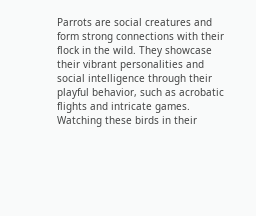Parrots are social creatures and form strong connections with their flock in the wild. They showcase their vibrant personalities and social intelligence through their playful behavior, such as acrobatic flights and intricate games. Watching these birds in their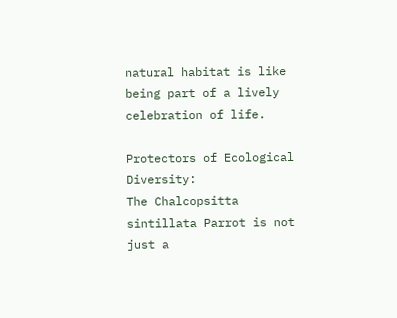natural habitat is like being part of a lively celebration of life.

Protectors of Ecological Diversity:
The Chalcopsitta sintillata Parrot is not just a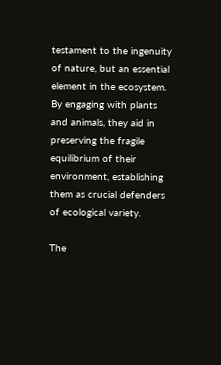testament to the ingenuity of nature, but an essential element in the ecosystem. By engaging with plants and animals, they aid in preserving the fragile equilibrium of their environment, establishing them as crucial defenders of ecological variety.

The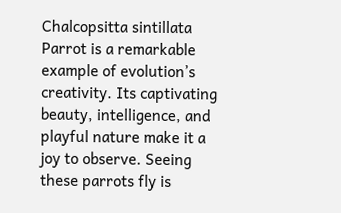Chalcopsitta sintillata Parrot is a remarkable example of evolution’s creativity. Its captivating beauty, intelligence, and playful nature make it a joy to observe. Seeing these parrots fly is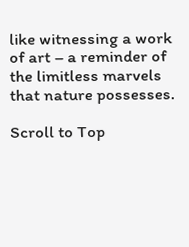like witnessing a work of art – a reminder of the limitless marvels that nature possesses.

Scroll to Top